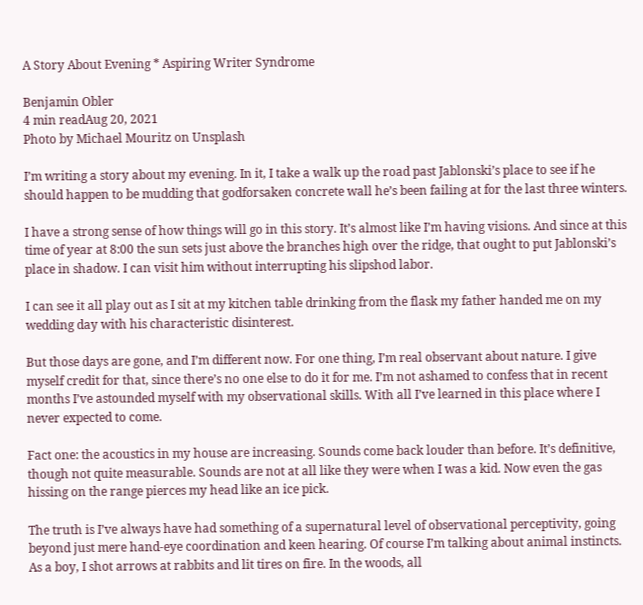A Story About Evening * Aspiring Writer Syndrome

Benjamin Obler
4 min readAug 20, 2021
Photo by Michael Mouritz on Unsplash

I’m writing a story about my evening. In it, I take a walk up the road past Jablonski’s place to see if he should happen to be mudding that godforsaken concrete wall he’s been failing at for the last three winters.

I have a strong sense of how things will go in this story. It’s almost like I’m having visions. And since at this time of year at 8:00 the sun sets just above the branches high over the ridge, that ought to put Jablonski’s place in shadow. I can visit him without interrupting his slipshod labor.

I can see it all play out as I sit at my kitchen table drinking from the flask my father handed me on my wedding day with his characteristic disinterest.

But those days are gone, and I’m different now. For one thing, I’m real observant about nature. I give myself credit for that, since there’s no one else to do it for me. I’m not ashamed to confess that in recent months I’ve astounded myself with my observational skills. With all I’ve learned in this place where I never expected to come.

Fact one: the acoustics in my house are increasing. Sounds come back louder than before. It’s definitive, though not quite measurable. Sounds are not at all like they were when I was a kid. Now even the gas hissing on the range pierces my head like an ice pick.

The truth is I’ve always have had something of a supernatural level of observational perceptivity, going beyond just mere hand-eye coordination and keen hearing. Of course I’m talking about animal instincts. As a boy, I shot arrows at rabbits and lit tires on fire. In the woods, all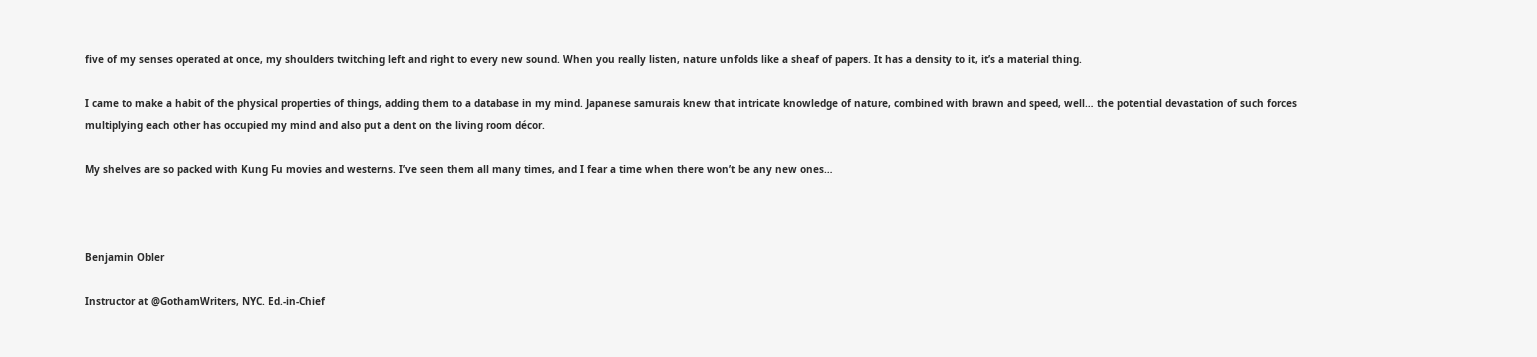five of my senses operated at once, my shoulders twitching left and right to every new sound. When you really listen, nature unfolds like a sheaf of papers. It has a density to it, it’s a material thing.

I came to make a habit of the physical properties of things, adding them to a database in my mind. Japanese samurais knew that intricate knowledge of nature, combined with brawn and speed, well… the potential devastation of such forces multiplying each other has occupied my mind and also put a dent on the living room décor.

My shelves are so packed with Kung Fu movies and westerns. I’ve seen them all many times, and I fear a time when there won’t be any new ones…



Benjamin Obler

Instructor at @GothamWriters, NYC. Ed.-in-Chief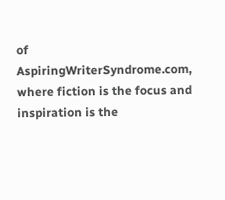of AspiringWriterSyndrome.com, where fiction is the focus and inspiration is the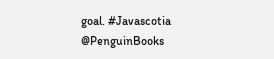goal. #Javascotia @PenguinBooks